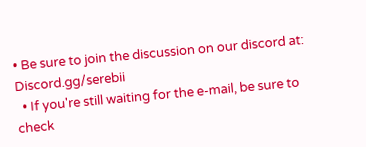• Be sure to join the discussion on our discord at: Discord.gg/serebii
  • If you're still waiting for the e-mail, be sure to check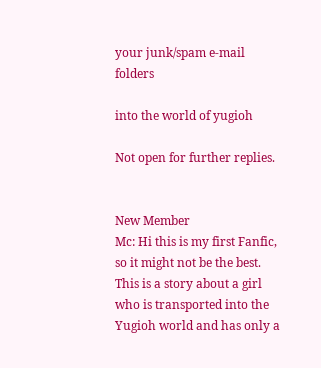your junk/spam e-mail folders

into the world of yugioh

Not open for further replies.


New Member
Mc: Hi this is my first Fanfic, so it might not be the best. This is a story about a girl who is transported into the Yugioh world and has only a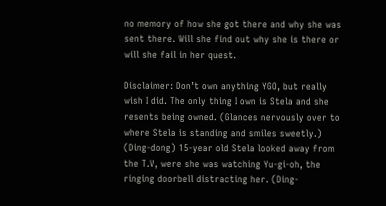no memory of how she got there and why she was sent there. Will she find out why she is there or will she fail in her quest.

Disclaimer: Don’t own anything YGO, but really wish I did. The only thing I own is Stela and she resents being owned. (Glances nervously over to where Stela is standing and smiles sweetly.)
(Ding-dong) 15-year old Stela looked away from the T.V, were she was watching Yu-gi-oh, the ringing doorbell distracting her. (Ding-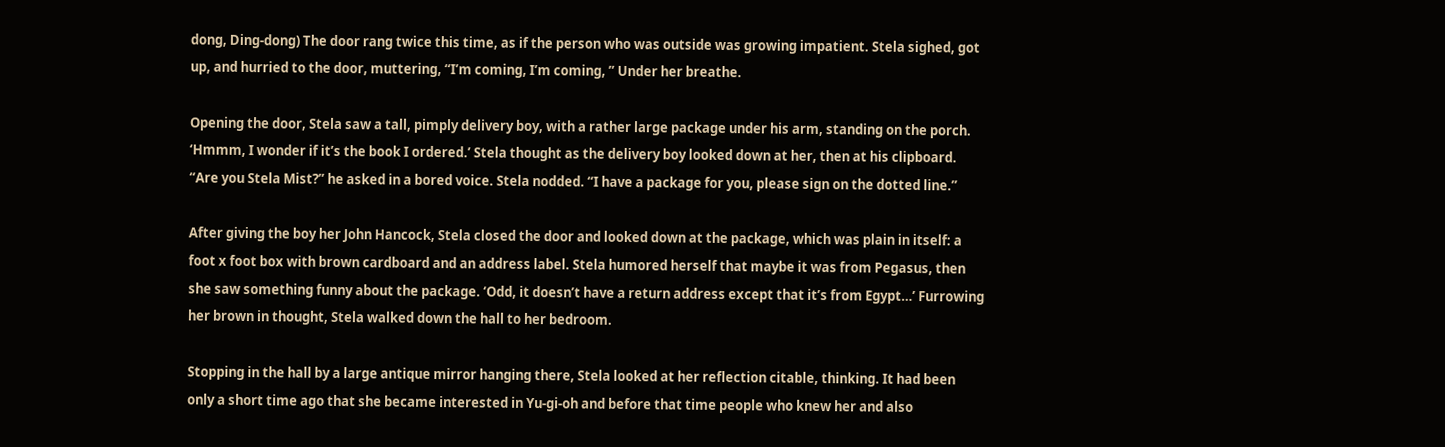dong, Ding-dong) The door rang twice this time, as if the person who was outside was growing impatient. Stela sighed, got up, and hurried to the door, muttering, “I’m coming, I’m coming, ” Under her breathe.

Opening the door, Stela saw a tall, pimply delivery boy, with a rather large package under his arm, standing on the porch. ‘Hmmm, I wonder if it’s the book I ordered.’ Stela thought as the delivery boy looked down at her, then at his clipboard. “Are you Stela Mist?” he asked in a bored voice. Stela nodded. “I have a package for you, please sign on the dotted line.”

After giving the boy her John Hancock, Stela closed the door and looked down at the package, which was plain in itself: a foot x foot box with brown cardboard and an address label. Stela humored herself that maybe it was from Pegasus, then she saw something funny about the package. ‘Odd, it doesn’t have a return address except that it’s from Egypt…’ Furrowing her brown in thought, Stela walked down the hall to her bedroom.

Stopping in the hall by a large antique mirror hanging there, Stela looked at her reflection citable, thinking. It had been only a short time ago that she became interested in Yu-gi-oh and before that time people who knew her and also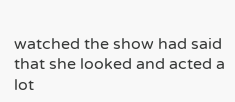watched the show had said that she looked and acted a lot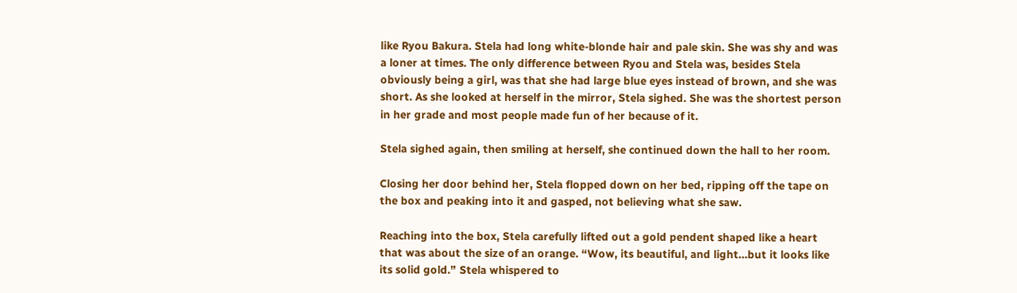like Ryou Bakura. Stela had long white-blonde hair and pale skin. She was shy and was a loner at times. The only difference between Ryou and Stela was, besides Stela obviously being a girl, was that she had large blue eyes instead of brown, and she was short. As she looked at herself in the mirror, Stela sighed. She was the shortest person in her grade and most people made fun of her because of it.

Stela sighed again, then smiling at herself, she continued down the hall to her room.

Closing her door behind her, Stela flopped down on her bed, ripping off the tape on the box and peaking into it and gasped, not believing what she saw.

Reaching into the box, Stela carefully lifted out a gold pendent shaped like a heart that was about the size of an orange. “Wow, its beautiful, and light…but it looks like its solid gold.” Stela whispered to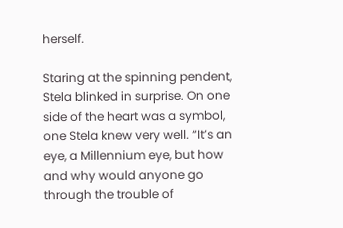herself.

Staring at the spinning pendent, Stela blinked in surprise. On one side of the heart was a symbol, one Stela knew very well. “It’s an eye, a Millennium eye, but how and why would anyone go through the trouble of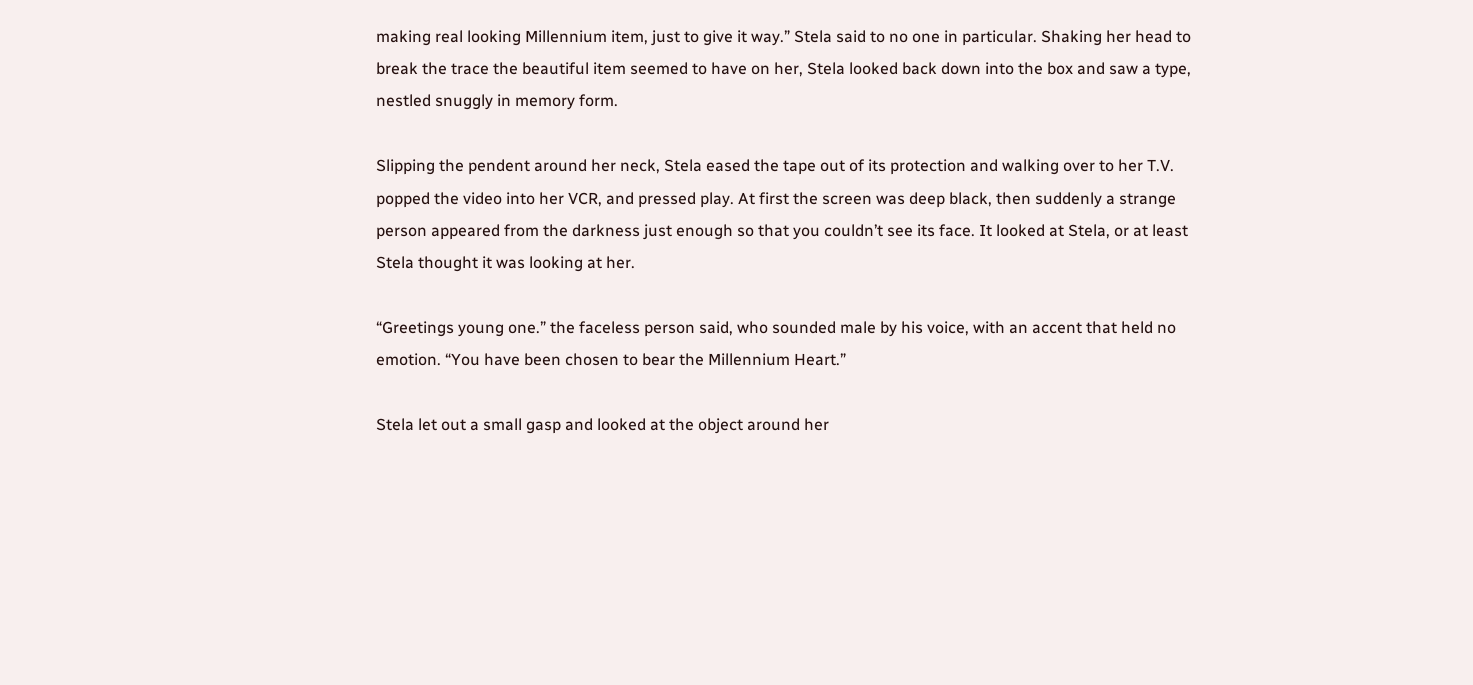making real looking Millennium item, just to give it way.” Stela said to no one in particular. Shaking her head to break the trace the beautiful item seemed to have on her, Stela looked back down into the box and saw a type, nestled snuggly in memory form.

Slipping the pendent around her neck, Stela eased the tape out of its protection and walking over to her T.V. popped the video into her VCR, and pressed play. At first the screen was deep black, then suddenly a strange person appeared from the darkness just enough so that you couldn’t see its face. It looked at Stela, or at least Stela thought it was looking at her.

“Greetings young one.” the faceless person said, who sounded male by his voice, with an accent that held no emotion. “You have been chosen to bear the Millennium Heart.”

Stela let out a small gasp and looked at the object around her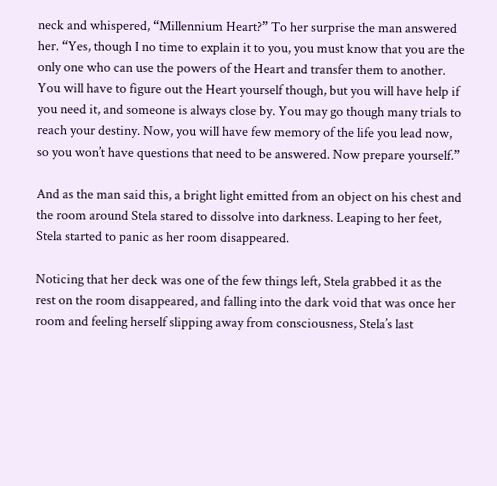neck and whispered, “Millennium Heart?” To her surprise the man answered her. “Yes, though I no time to explain it to you, you must know that you are the only one who can use the powers of the Heart and transfer them to another. You will have to figure out the Heart yourself though, but you will have help if you need it, and someone is always close by. You may go though many trials to reach your destiny. Now, you will have few memory of the life you lead now, so you won’t have questions that need to be answered. Now prepare yourself.”

And as the man said this, a bright light emitted from an object on his chest and the room around Stela stared to dissolve into darkness. Leaping to her feet, Stela started to panic as her room disappeared.

Noticing that her deck was one of the few things left, Stela grabbed it as the rest on the room disappeared, and falling into the dark void that was once her room and feeling herself slipping away from consciousness, Stela’s last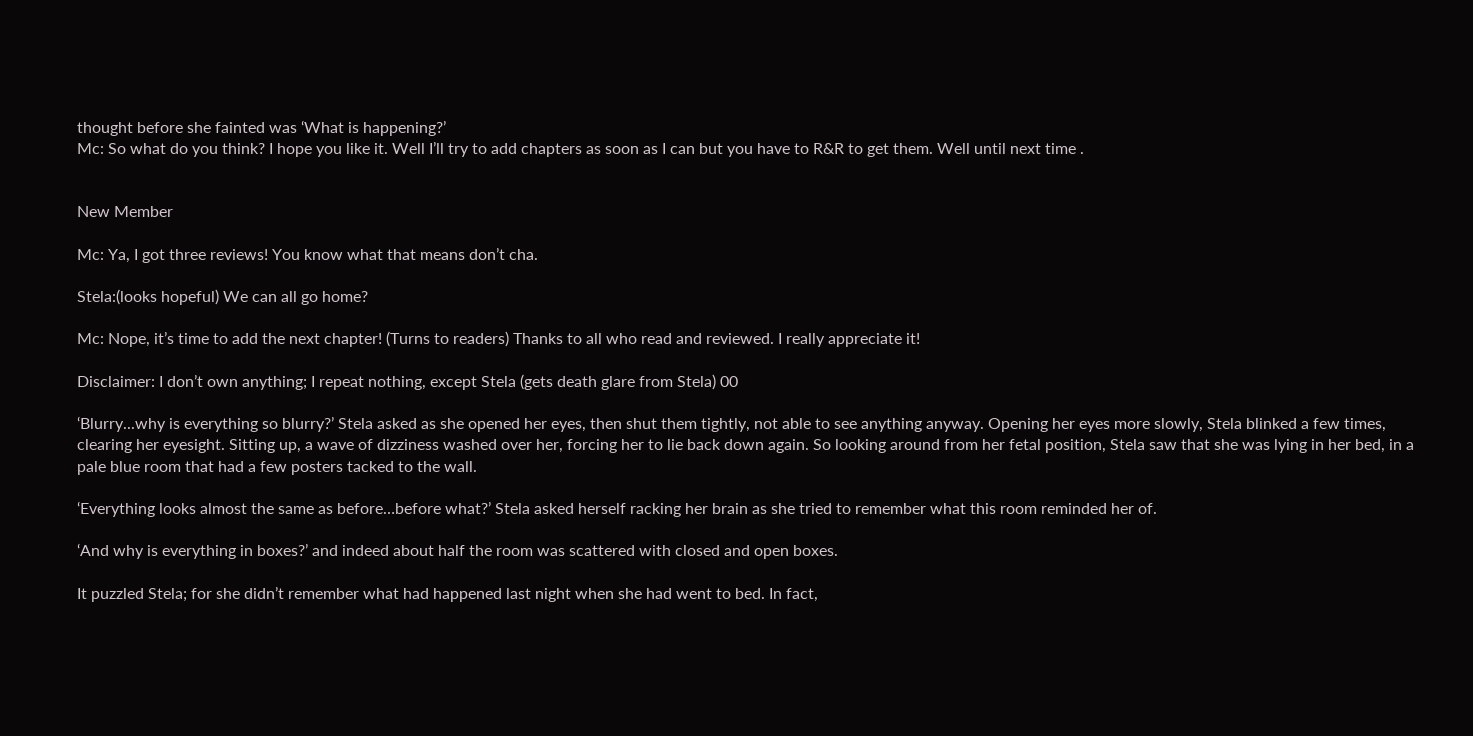thought before she fainted was ‘What is happening?’
Mc: So what do you think? I hope you like it. Well I’ll try to add chapters as soon as I can but you have to R&R to get them. Well until next time .


New Member

Mc: Ya, I got three reviews! You know what that means don’t cha.

Stela:(looks hopeful) We can all go home?

Mc: Nope, it’s time to add the next chapter! (Turns to readers) Thanks to all who read and reviewed. I really appreciate it!

Disclaimer: I don’t own anything; I repeat nothing, except Stela (gets death glare from Stela) 00

‘Blurry...why is everything so blurry?’ Stela asked as she opened her eyes, then shut them tightly, not able to see anything anyway. Opening her eyes more slowly, Stela blinked a few times, clearing her eyesight. Sitting up, a wave of dizziness washed over her, forcing her to lie back down again. So looking around from her fetal position, Stela saw that she was lying in her bed, in a pale blue room that had a few posters tacked to the wall.

‘Everything looks almost the same as before…before what?’ Stela asked herself racking her brain as she tried to remember what this room reminded her of.

‘And why is everything in boxes?’ and indeed about half the room was scattered with closed and open boxes.

It puzzled Stela; for she didn’t remember what had happened last night when she had went to bed. In fact,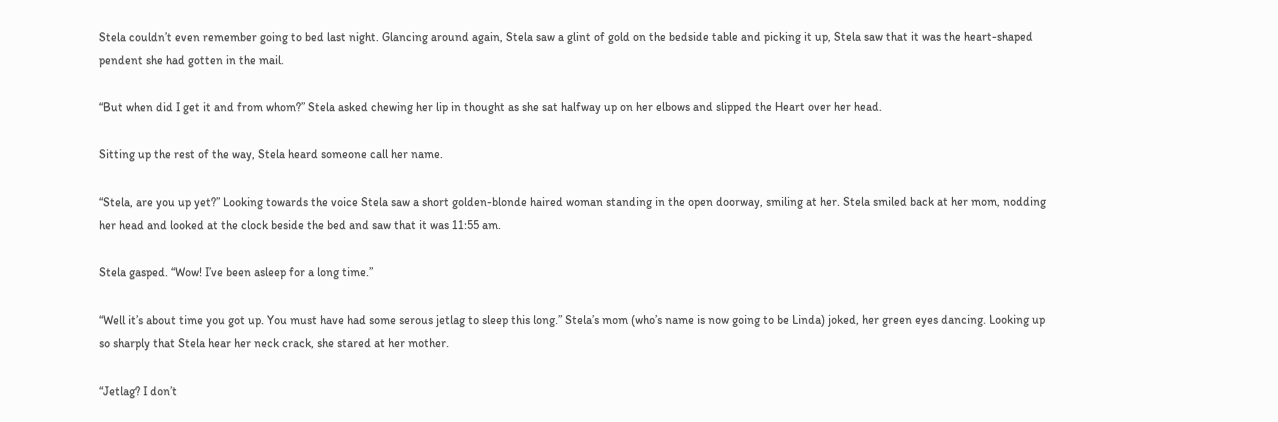Stela couldn’t even remember going to bed last night. Glancing around again, Stela saw a glint of gold on the bedside table and picking it up, Stela saw that it was the heart-shaped pendent she had gotten in the mail.

“But when did I get it and from whom?” Stela asked chewing her lip in thought as she sat halfway up on her elbows and slipped the Heart over her head.

Sitting up the rest of the way, Stela heard someone call her name.

“Stela, are you up yet?” Looking towards the voice Stela saw a short golden-blonde haired woman standing in the open doorway, smiling at her. Stela smiled back at her mom, nodding her head and looked at the clock beside the bed and saw that it was 11:55 am.

Stela gasped. “Wow! I’ve been asleep for a long time.”

“Well it’s about time you got up. You must have had some serous jetlag to sleep this long.” Stela’s mom (who’s name is now going to be Linda) joked, her green eyes dancing. Looking up so sharply that Stela hear her neck crack, she stared at her mother.

“Jetlag? I don’t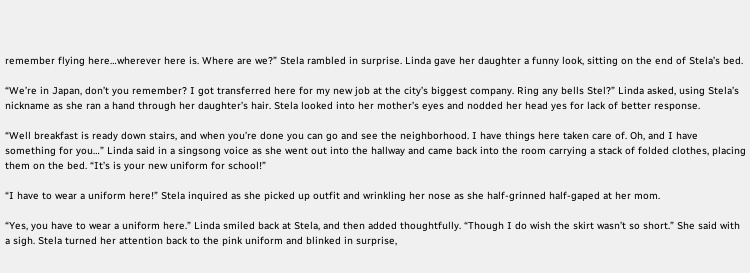remember flying here…wherever here is. Where are we?” Stela rambled in surprise. Linda gave her daughter a funny look, sitting on the end of Stela’s bed.

“We’re in Japan, don’t you remember? I got transferred here for my new job at the city’s biggest company. Ring any bells Stel?” Linda asked, using Stela’s nickname as she ran a hand through her daughter’s hair. Stela looked into her mother’s eyes and nodded her head yes for lack of better response.

“Well breakfast is ready down stairs, and when you’re done you can go and see the neighborhood. I have things here taken care of. Oh, and I have something for you…” Linda said in a singsong voice as she went out into the hallway and came back into the room carrying a stack of folded clothes, placing them on the bed. “It’s is your new uniform for school!”

“I have to wear a uniform here!” Stela inquired as she picked up outfit and wrinkling her nose as she half-grinned half-gaped at her mom.

“Yes, you have to wear a uniform here.” Linda smiled back at Stela, and then added thoughtfully. “Though I do wish the skirt wasn’t so short.” She said with a sigh. Stela turned her attention back to the pink uniform and blinked in surprise,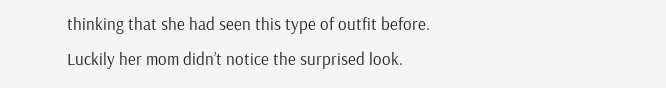thinking that she had seen this type of outfit before. Luckily her mom didn’t notice the surprised look.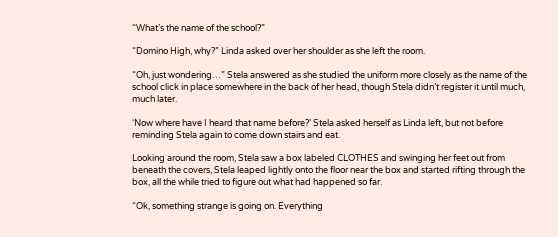“What’s the name of the school?”

“Domino High, why?” Linda asked over her shoulder as she left the room.

“Oh, just wondering…” Stela answered as she studied the uniform more closely as the name of the school click in place somewhere in the back of her head, though Stela didn’t register it until much, much later.

‘Now where have I heard that name before?’ Stela asked herself as Linda left, but not before reminding Stela again to come down stairs and eat.

Looking around the room, Stela saw a box labeled CLOTHES and swinging her feet out from beneath the covers, Stela leaped lightly onto the floor near the box and started rifting through the box, all the while tried to figure out what had happened so far.

“Ok, something strange is going on. Everything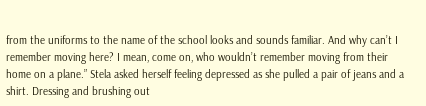from the uniforms to the name of the school looks and sounds familiar. And why can’t I remember moving here? I mean, come on, who wouldn’t remember moving from their home on a plane.” Stela asked herself feeling depressed as she pulled a pair of jeans and a shirt. Dressing and brushing out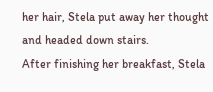her hair, Stela put away her thought and headed down stairs.
After finishing her breakfast, Stela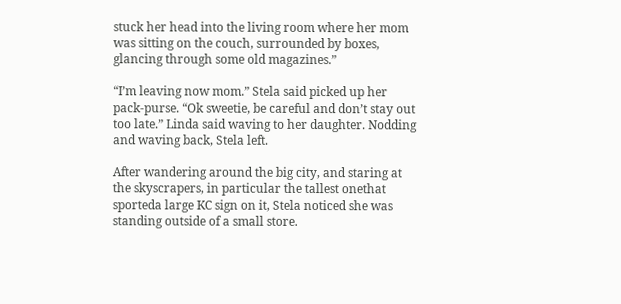stuck her head into the living room where her mom was sitting on the couch, surrounded by boxes, glancing through some old magazines.”

“I’m leaving now mom.” Stela said picked up her pack-purse. “Ok sweetie, be careful and don’t stay out too late.” Linda said waving to her daughter. Nodding and waving back, Stela left.

After wandering around the big city, and staring at the skyscrapers, in particular the tallest onethat sporteda large KC sign on it, Stela noticed she was standing outside of a small store.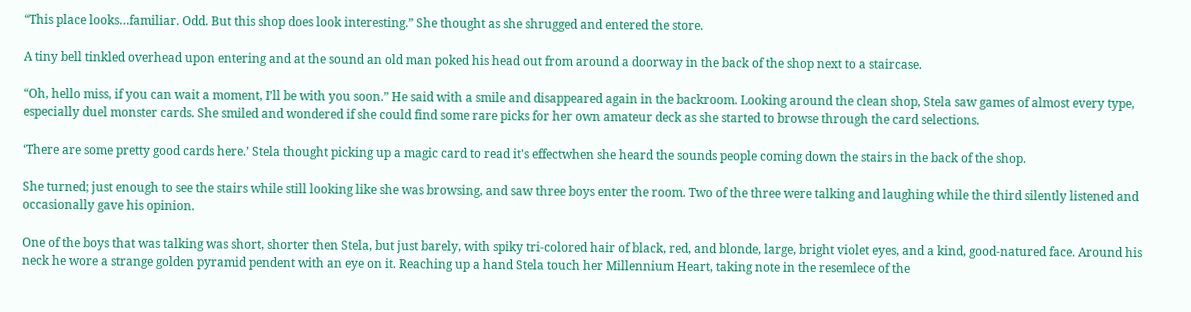“This place looks…familiar. Odd. But this shop does look interesting.” She thought as she shrugged and entered the store.

A tiny bell tinkled overhead upon entering and at the sound an old man poked his head out from around a doorway in the back of the shop next to a staircase.

“Oh, hello miss, if you can wait a moment, I’ll be with you soon.” He said with a smile and disappeared again in the backroom. Looking around the clean shop, Stela saw games of almost every type, especially duel monster cards. She smiled and wondered if she could find some rare picks for her own amateur deck as she started to browse through the card selections.

‘There are some pretty good cards here.’ Stela thought picking up a magic card to read it's effectwhen she heard the sounds people coming down the stairs in the back of the shop.

She turned; just enough to see the stairs while still looking like she was browsing, and saw three boys enter the room. Two of the three were talking and laughing while the third silently listened and occasionally gave his opinion.

One of the boys that was talking was short, shorter then Stela, but just barely, with spiky tri-colored hair of black, red, and blonde, large, bright violet eyes, and a kind, good-natured face. Around his neck he wore a strange golden pyramid pendent with an eye on it. Reaching up a hand Stela touch her Millennium Heart, taking note in the resemlece of the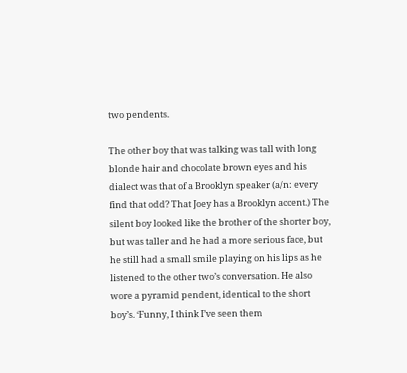two pendents.

The other boy that was talking was tall with long blonde hair and chocolate brown eyes and his dialect was that of a Brooklyn speaker (a/n: every find that odd? That Joey has a Brooklyn accent.) The silent boy looked like the brother of the shorter boy, but was taller and he had a more serious face, but he still had a small smile playing on his lips as he listened to the other two’s conversation. He also wore a pyramid pendent, identical to the short boy’s. ‘Funny, I think I’ve seen them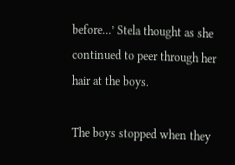before…’ Stela thought as she continued to peer through her hair at the boys.

The boys stopped when they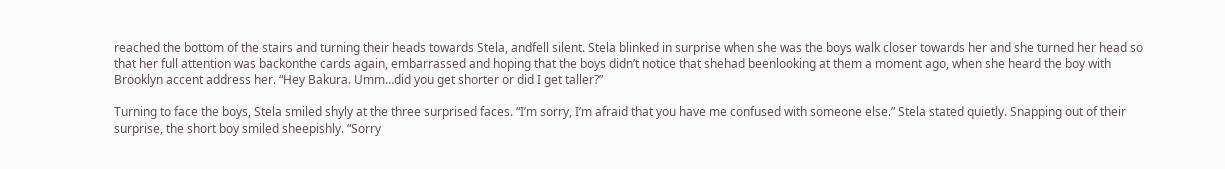reached the bottom of the stairs and turning their heads towards Stela, andfell silent. Stela blinked in surprise when she was the boys walk closer towards her and she turned her head so that her full attention was backonthe cards again, embarrassed and hoping that the boys didn’t notice that shehad beenlooking at them a moment ago, when she heard the boy with Brooklyn accent address her. “Hey Bakura. Umm…did you get shorter or did I get taller?”

Turning to face the boys, Stela smiled shyly at the three surprised faces. “I’m sorry, I’m afraid that you have me confused with someone else.” Stela stated quietly. Snapping out of their surprise, the short boy smiled sheepishly. “Sorry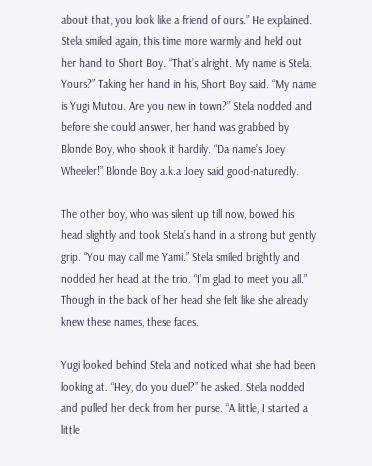about that, you look like a friend of ours.” He explained. Stela smiled again, this time more warmly and held out her hand to Short Boy. “That’s alright. My name is Stela. Yours?” Taking her hand in his, Short Boy said. “My name is Yugi Mutou. Are you new in town?” Stela nodded and before she could answer, her hand was grabbed by Blonde Boy, who shook it hardily. “Da name’s Joey Wheeler!” Blonde Boy a.k.a Joey said good-naturedly.

The other boy, who was silent up till now, bowed his head slightly and took Stela’s hand in a strong but gently grip. “You may call me Yami.” Stela smiled brightly and nodded her head at the trio. “I’m glad to meet you all.” Though in the back of her head she felt like she already knew these names, these faces.

Yugi looked behind Stela and noticed what she had been looking at. “Hey, do you duel?” he asked. Stela nodded and pulled her deck from her purse. “A little, I started a little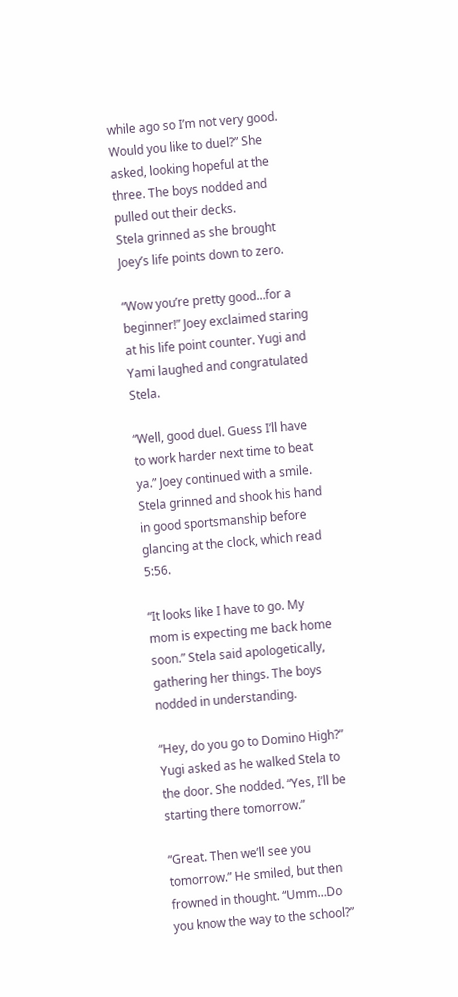while ago so I’m not very good. Would you like to duel?” She asked, looking hopeful at the three. The boys nodded and pulled out their decks.
Stela grinned as she brought Joey’s life points down to zero.

“Wow you’re pretty good…for a beginner!” Joey exclaimed staring at his life point counter. Yugi and Yami laughed and congratulated Stela.

“Well, good duel. Guess I’ll have to work harder next time to beat ya.” Joey continued with a smile. Stela grinned and shook his hand in good sportsmanship before glancing at the clock, which read 5:56.

“It looks like I have to go. My mom is expecting me back home soon.” Stela said apologetically, gathering her things. The boys nodded in understanding.

“Hey, do you go to Domino High?” Yugi asked as he walked Stela to the door. She nodded. “Yes, I’ll be starting there tomorrow.”

“Great. Then we’ll see you tomorrow.” He smiled, but then frowned in thought. “Umm…Do you know the way to the school?”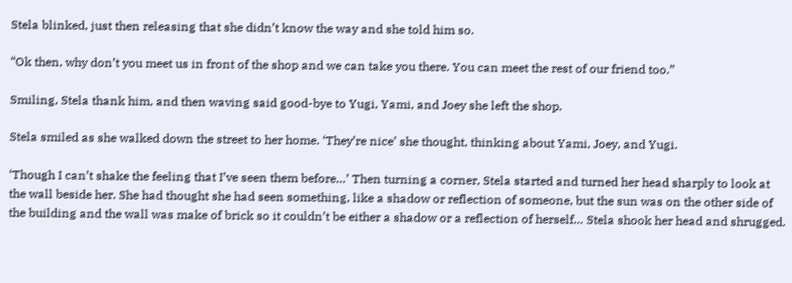Stela blinked, just then releasing that she didn’t know the way and she told him so.

“Ok then, why don’t you meet us in front of the shop and we can take you there. You can meet the rest of our friend too.”

Smiling, Stela thank him, and then waving said good-bye to Yugi, Yami, and Joey she left the shop.

Stela smiled as she walked down the street to her home. ‘They’re nice’ she thought, thinking about Yami, Joey, and Yugi.

‘Though I can’t shake the feeling that I’ve seen them before…’ Then turning a corner, Stela started and turned her head sharply to look at the wall beside her. She had thought she had seen something, like a shadow or reflection of someone, but the sun was on the other side of the building and the wall was make of brick so it couldn’t be either a shadow or a reflection of herself… Stela shook her head and shrugged.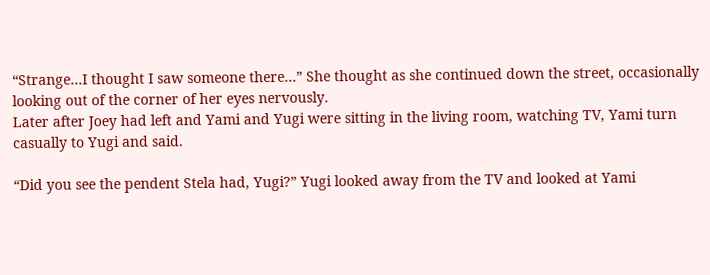“Strange…I thought I saw someone there…” She thought as she continued down the street, occasionally looking out of the corner of her eyes nervously.
Later after Joey had left and Yami and Yugi were sitting in the living room, watching TV, Yami turn casually to Yugi and said.

“Did you see the pendent Stela had, Yugi?” Yugi looked away from the TV and looked at Yami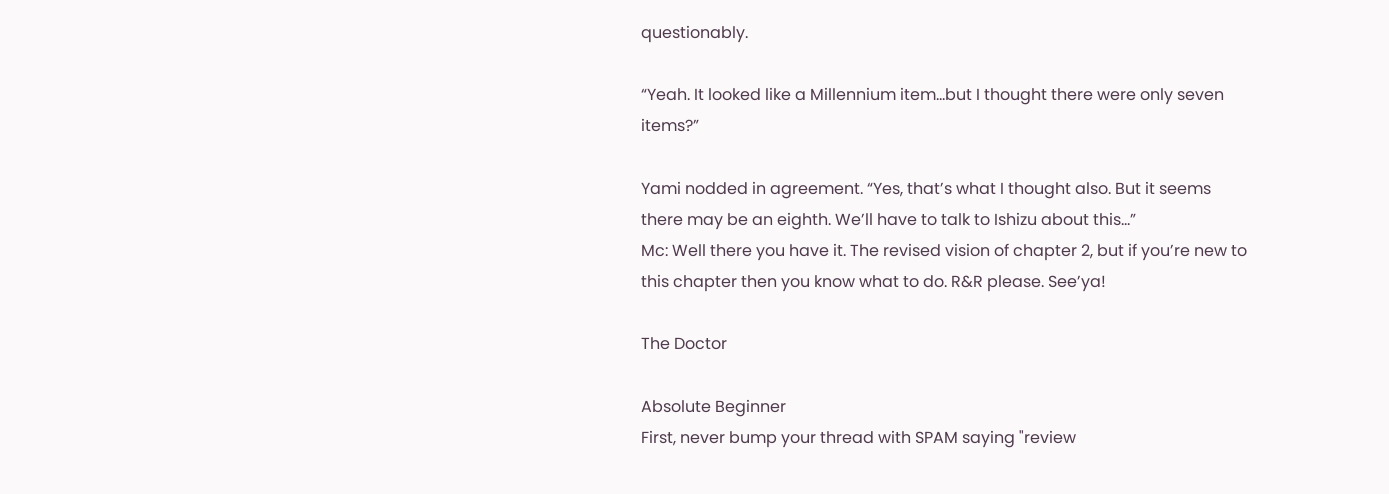questionably.

“Yeah. It looked like a Millennium item…but I thought there were only seven items?”

Yami nodded in agreement. “Yes, that’s what I thought also. But it seems there may be an eighth. We’ll have to talk to Ishizu about this…”
Mc: Well there you have it. The revised vision of chapter 2, but if you’re new to this chapter then you know what to do. R&R please. See’ya!

The Doctor

Absolute Beginner
First, never bump your thread with SPAM saying "review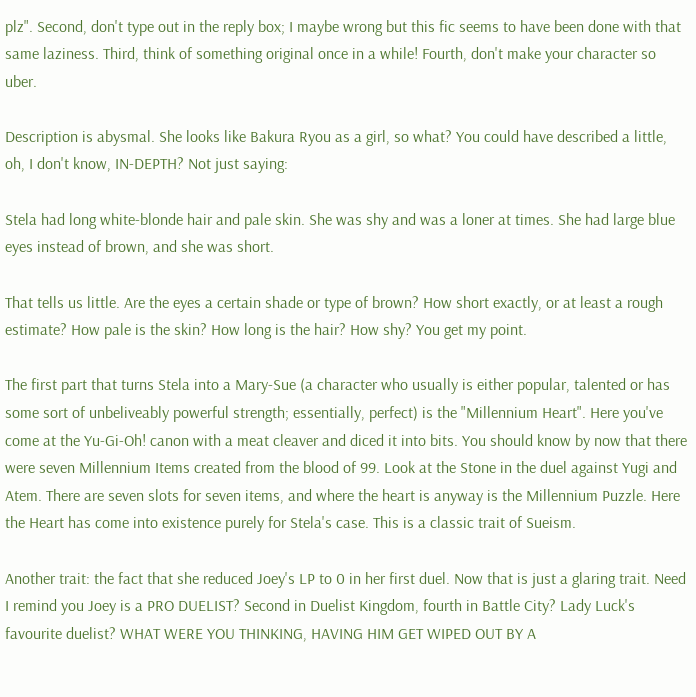plz". Second, don't type out in the reply box; I maybe wrong but this fic seems to have been done with that same laziness. Third, think of something original once in a while! Fourth, don't make your character so uber.

Description is abysmal. She looks like Bakura Ryou as a girl, so what? You could have described a little, oh, I don't know, IN-DEPTH? Not just saying:

Stela had long white-blonde hair and pale skin. She was shy and was a loner at times. She had large blue eyes instead of brown, and she was short.

That tells us little. Are the eyes a certain shade or type of brown? How short exactly, or at least a rough estimate? How pale is the skin? How long is the hair? How shy? You get my point.

The first part that turns Stela into a Mary-Sue (a character who usually is either popular, talented or has some sort of unbeliveably powerful strength; essentially, perfect) is the "Millennium Heart". Here you've come at the Yu-Gi-Oh! canon with a meat cleaver and diced it into bits. You should know by now that there were seven Millennium Items created from the blood of 99. Look at the Stone in the duel against Yugi and Atem. There are seven slots for seven items, and where the heart is anyway is the Millennium Puzzle. Here the Heart has come into existence purely for Stela's case. This is a classic trait of Sueism.

Another trait: the fact that she reduced Joey's LP to 0 in her first duel. Now that is just a glaring trait. Need I remind you Joey is a PRO DUELIST? Second in Duelist Kingdom, fourth in Battle City? Lady Luck's favourite duelist? WHAT WERE YOU THINKING, HAVING HIM GET WIPED OUT BY A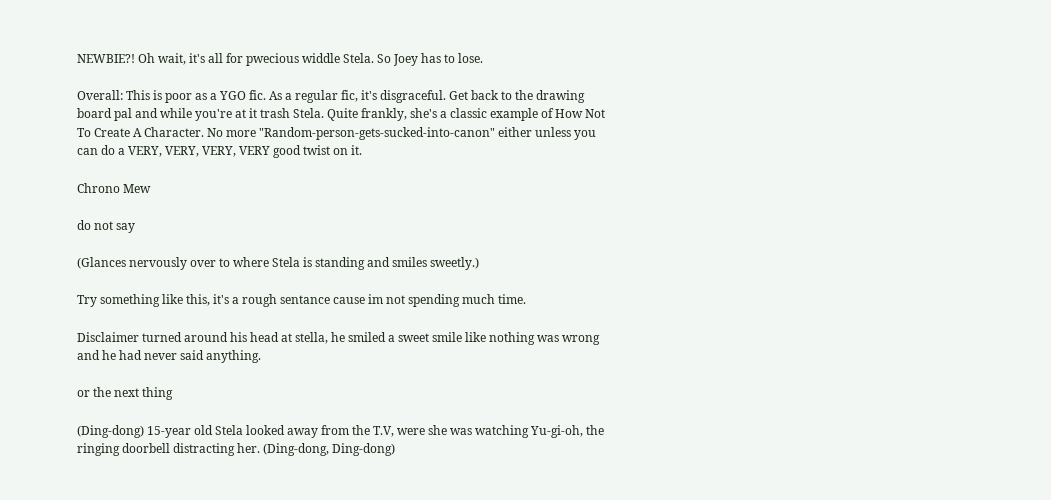NEWBIE?! Oh wait, it's all for pwecious widdle Stela. So Joey has to lose.

Overall: This is poor as a YGO fic. As a regular fic, it's disgraceful. Get back to the drawing board pal and while you're at it trash Stela. Quite frankly, she's a classic example of How Not To Create A Character. No more "Random-person-gets-sucked-into-canon" either unless you can do a VERY, VERY, VERY, VERY good twist on it.

Chrono Mew

do not say

(Glances nervously over to where Stela is standing and smiles sweetly.)

Try something like this, it's a rough sentance cause im not spending much time.

Disclaimer turned around his head at stella, he smiled a sweet smile like nothing was wrong and he had never said anything.

or the next thing

(Ding-dong) 15-year old Stela looked away from the T.V, were she was watching Yu-gi-oh, the ringing doorbell distracting her. (Ding-dong, Ding-dong)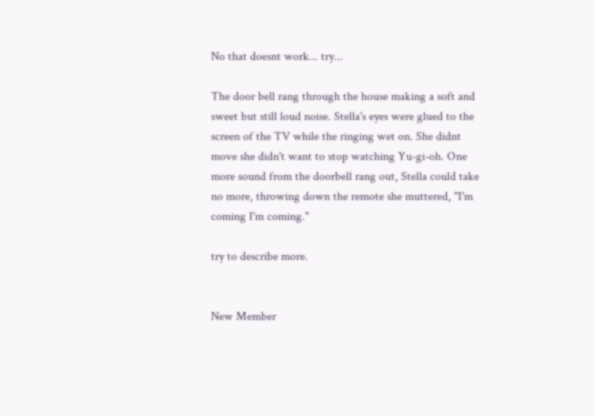No that doesnt work... try...

The door bell rang through the house making a soft and sweet but still loud noise. Stella's eyes were glued to the screen of the TV while the ringing wet on. She didnt move she didn't want to stop watching Yu-gi-oh. One more sound from the doorbell rang out, Stella could take no more, throwing down the remote she muttered, "I'm coming I'm coming."

try to describe more.


New Member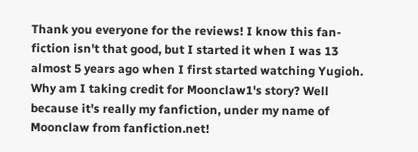Thank you everyone for the reviews! I know this fan-fiction isn't that good, but I started it when I was 13 almost 5 years ago when I first started watching Yugioh. Why am I taking credit for Moonclaw1's story? Well because it's really my fanfiction, under my name of Moonclaw from fanfiction.net!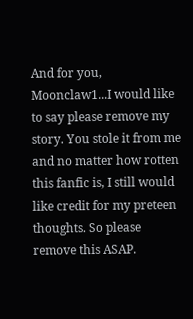And for you, Moonclaw1...I would like to say please remove my story. You stole it from me and no matter how rotten this fanfic is, I still would like credit for my preteen thoughts. So please remove this ASAP.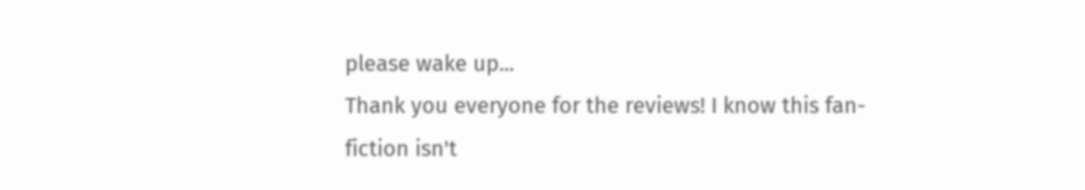please wake up...
Thank you everyone for the reviews! I know this fan-fiction isn't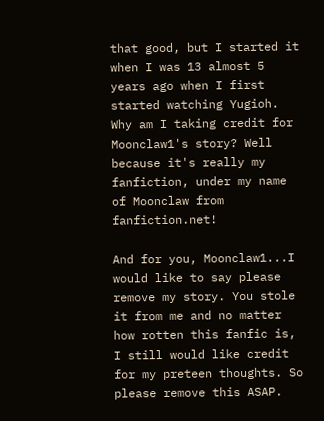that good, but I started it when I was 13 almost 5 years ago when I first started watching Yugioh. Why am I taking credit for Moonclaw1's story? Well because it's really my fanfiction, under my name of Moonclaw from fanfiction.net!

And for you, Moonclaw1...I would like to say please remove my story. You stole it from me and no matter how rotten this fanfic is, I still would like credit for my preteen thoughts. So please remove this ASAP.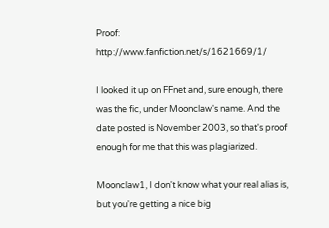Proof: http://www.fanfiction.net/s/1621669/1/

I looked it up on FFnet and, sure enough, there was the fic, under Moonclaw's name. And the date posted is November 2003, so that's proof enough for me that this was plagiarized.

Moonclaw1, I don't know what your real alias is, but you're getting a nice big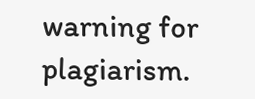warning for plagiarism.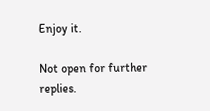Enjoy it.

Not open for further replies.